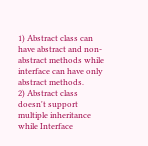1) Abstract class can have abstract and non-abstract methods while interface can have only abstract methods.
2) Abstract class doesn't support multiple inheritance while Interface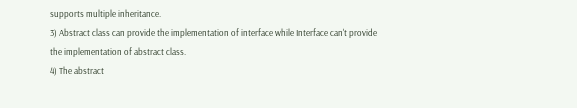supports multiple inheritance.
3) Abstract class can provide the implementation of interface while Interface can't provide the implementation of abstract class.
4) The abstract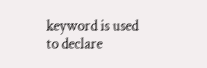keyword is used to declare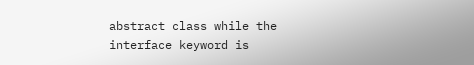abstract class while the interface keyword is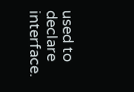used to declare interface.